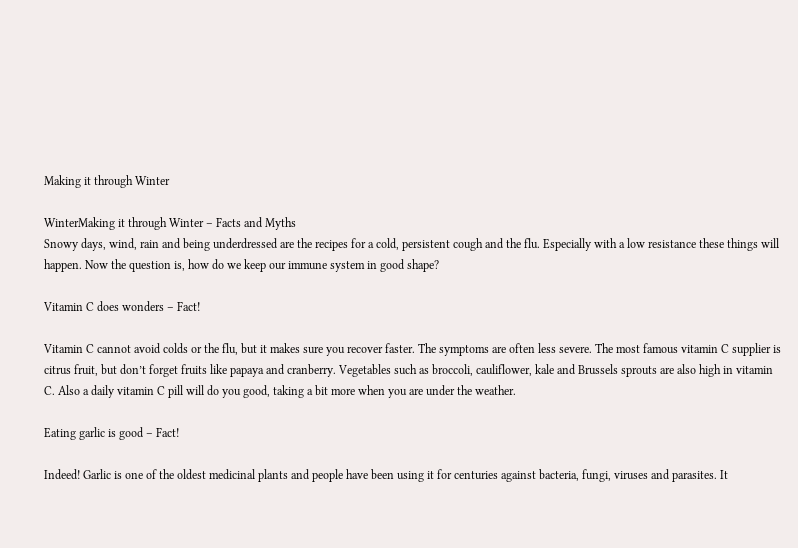Making it through Winter

WinterMaking it through Winter – Facts and Myths
Snowy days, wind, rain and being underdressed are the recipes for a cold, persistent cough and the flu. Especially with a low resistance these things will happen. Now the question is, how do we keep our immune system in good shape?

Vitamin C does wonders – Fact!

Vitamin C cannot avoid colds or the flu, but it makes sure you recover faster. The symptoms are often less severe. The most famous vitamin C supplier is citrus fruit, but don’t forget fruits like papaya and cranberry. Vegetables such as broccoli, cauliflower, kale and Brussels sprouts are also high in vitamin C. Also a daily vitamin C pill will do you good, taking a bit more when you are under the weather.

Eating garlic is good – Fact!

Indeed! Garlic is one of the oldest medicinal plants and people have been using it for centuries against bacteria, fungi, viruses and parasites. It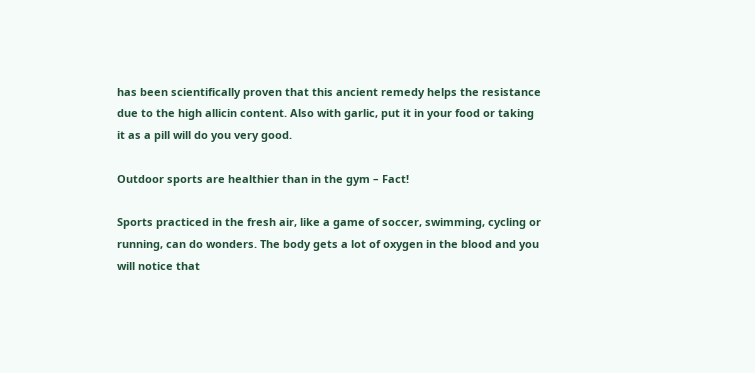has been scientifically proven that this ancient remedy helps the resistance due to the high allicin content. Also with garlic, put it in your food or taking it as a pill will do you very good.

Outdoor sports are healthier than in the gym – Fact!

Sports practiced in the fresh air, like a game of soccer, swimming, cycling or running, can do wonders. The body gets a lot of oxygen in the blood and you will notice that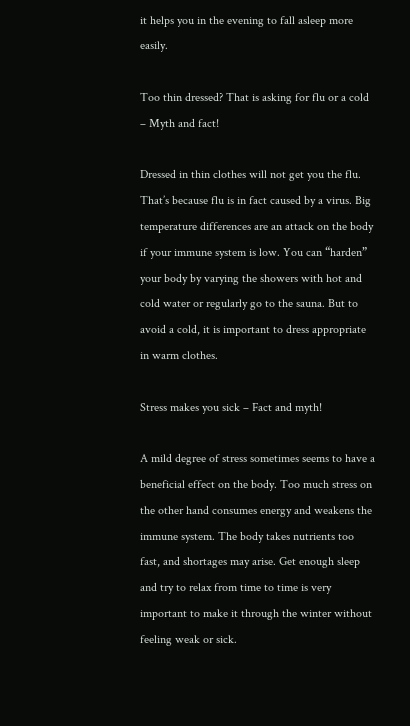it helps you in the evening to fall asleep more easily.

Too thin dressed? That is asking for flu or a cold – Myth and fact!

Dressed in thin clothes will not get you the flu. That’s because flu is in fact caused by a virus. Big temperature differences are an attack on the body if your immune system is low. You can “harden” your body by varying the showers with hot and cold water or regularly go to the sauna. But to avoid a cold, it is important to dress appropriate in warm clothes.

Stress makes you sick – Fact and myth!

A mild degree of stress sometimes seems to have a beneficial effect on the body. Too much stress on the other hand consumes energy and weakens the immune system. The body takes nutrients too fast, and shortages may arise. Get enough sleep and try to relax from time to time is very important to make it through the winter without feeling weak or sick.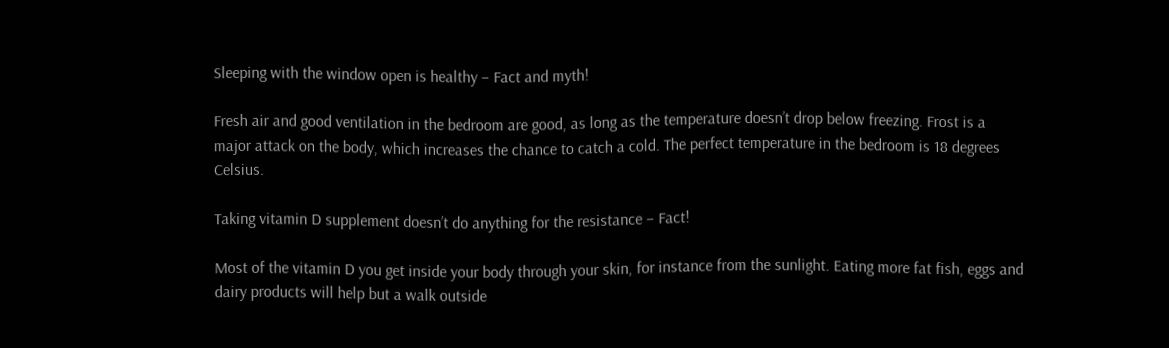Sleeping with the window open is healthy – Fact and myth!

Fresh air and good ventilation in the bedroom are good, as long as the temperature doesn’t drop below freezing. Frost is a major attack on the body, which increases the chance to catch a cold. The perfect temperature in the bedroom is 18 degrees Celsius.

Taking vitamin D supplement doesn’t do anything for the resistance – Fact!

Most of the vitamin D you get inside your body through your skin, for instance from the sunlight. Eating more fat fish, eggs and dairy products will help but a walk outside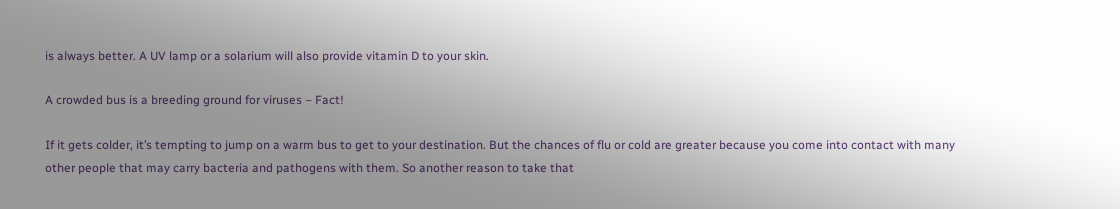is always better. A UV lamp or a solarium will also provide vitamin D to your skin.

A crowded bus is a breeding ground for viruses – Fact!

If it gets colder, it’s tempting to jump on a warm bus to get to your destination. But the chances of flu or cold are greater because you come into contact with many other people that may carry bacteria and pathogens with them. So another reason to take that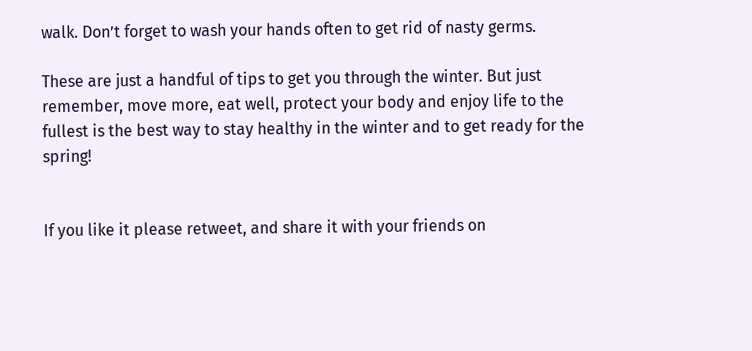walk. Don’t forget to wash your hands often to get rid of nasty germs.

These are just a handful of tips to get you through the winter. But just remember, move more, eat well, protect your body and enjoy life to the fullest is the best way to stay healthy in the winter and to get ready for the spring!


If you like it please retweet, and share it with your friends on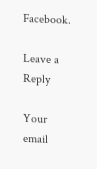Facebook.

Leave a Reply

Your email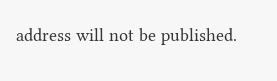address will not be published.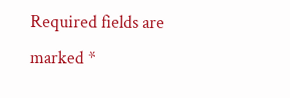Required fields are marked *